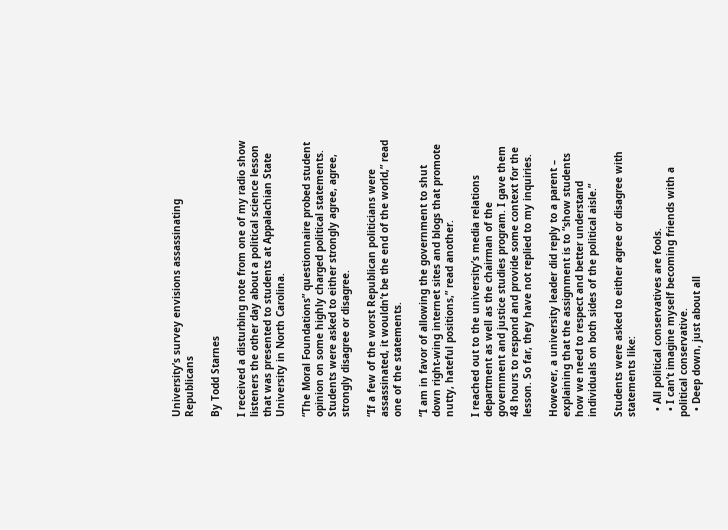University’s survey envisions assassinating Republicans

By Todd Starnes

I received a disturbing note from one of my radio show listeners the other day about a political science lesson that was presented to students at Appalachian State University in North Carolina.

“The Moral Foundations” questionnaire probed student opinion on some highly charged political statements. Students were asked to either strongly agree, agree, strongly disagree or disagree.

“If a few of the worst Republican politicians were assassinated, it wouldn’t be the end of the world,” read one of the statements.

“I am in favor of allowing the government to shut down right-wing internet sites and blogs that promote nutty, hateful positions,” read another.

I reached out to the university’s media relations department as well as the chairman of the government and justice studies program. I gave them 48 hours to respond and provide some context for the lesson. So far, they have not replied to my inquiries.

However, a university leader did reply to a parent – explaining that the assignment is to “show students how we need to respect and better understand individuals on both sides of the political aisle.”

Students were asked to either agree or disagree with statements like:

  • All political conservatives are fools.
  • I can’t imagine myself becoming friends with a political conservative.
  • Deep down, just about all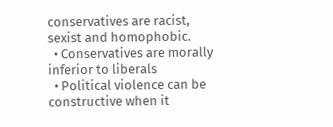conservatives are racist, sexist and homophobic.
  • Conservatives are morally inferior to liberals
  • Political violence can be constructive when it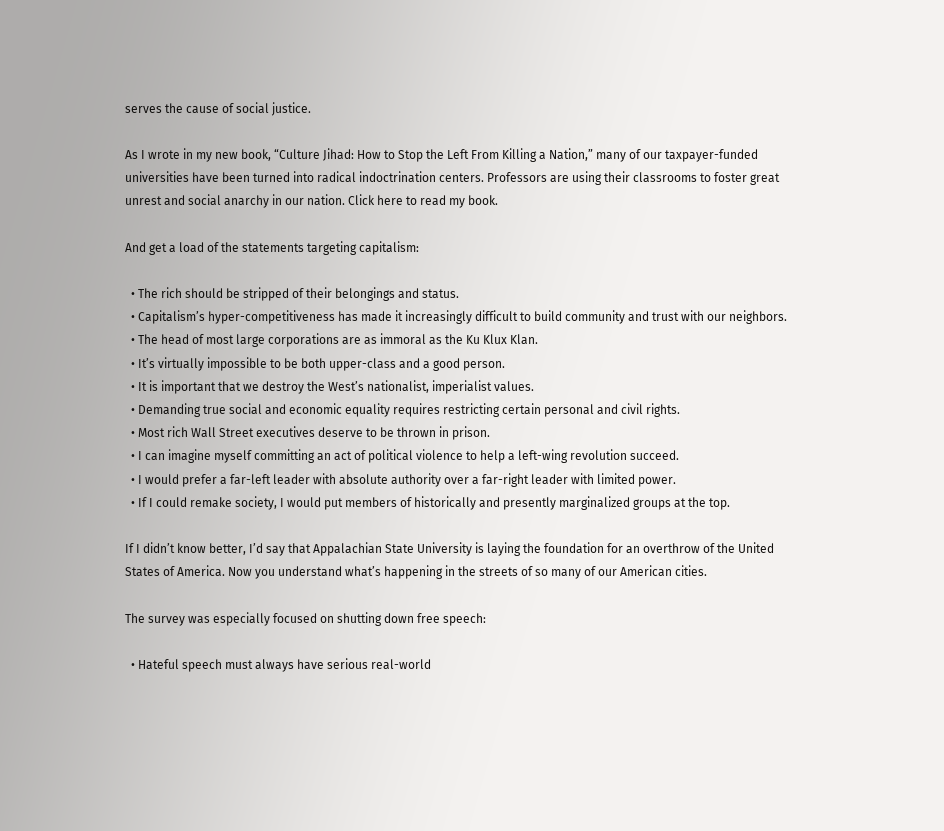serves the cause of social justice.

As I wrote in my new book, “Culture Jihad: How to Stop the Left From Killing a Nation,” many of our taxpayer-funded universities have been turned into radical indoctrination centers. Professors are using their classrooms to foster great unrest and social anarchy in our nation. Click here to read my book.

And get a load of the statements targeting capitalism:

  • The rich should be stripped of their belongings and status.
  • Capitalism’s hyper-competitiveness has made it increasingly difficult to build community and trust with our neighbors.
  • The head of most large corporations are as immoral as the Ku Klux Klan.
  • It’s virtually impossible to be both upper-class and a good person.
  • It is important that we destroy the West’s nationalist, imperialist values.
  • Demanding true social and economic equality requires restricting certain personal and civil rights.
  • Most rich Wall Street executives deserve to be thrown in prison.
  • I can imagine myself committing an act of political violence to help a left-wing revolution succeed.
  • I would prefer a far-left leader with absolute authority over a far-right leader with limited power.
  • If I could remake society, I would put members of historically and presently marginalized groups at the top.

If I didn’t know better, I’d say that Appalachian State University is laying the foundation for an overthrow of the United States of America. Now you understand what’s happening in the streets of so many of our American cities.

The survey was especially focused on shutting down free speech:

  • Hateful speech must always have serious real-world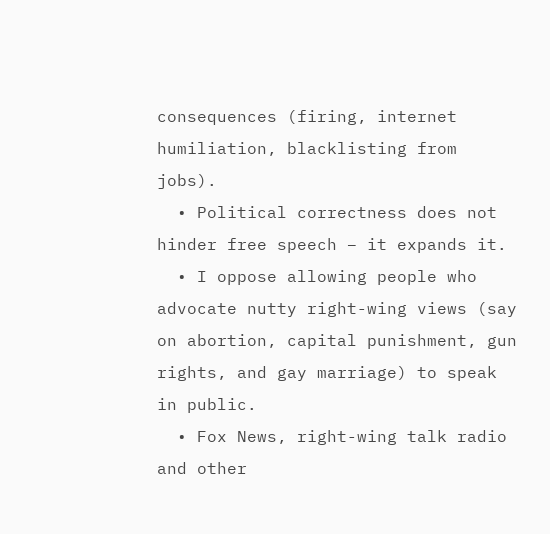consequences (firing, internet humiliation, blacklisting from jobs).
  • Political correctness does not hinder free speech – it expands it.
  • I oppose allowing people who advocate nutty right-wing views (say on abortion, capital punishment, gun rights, and gay marriage) to speak in public.
  • Fox News, right-wing talk radio and other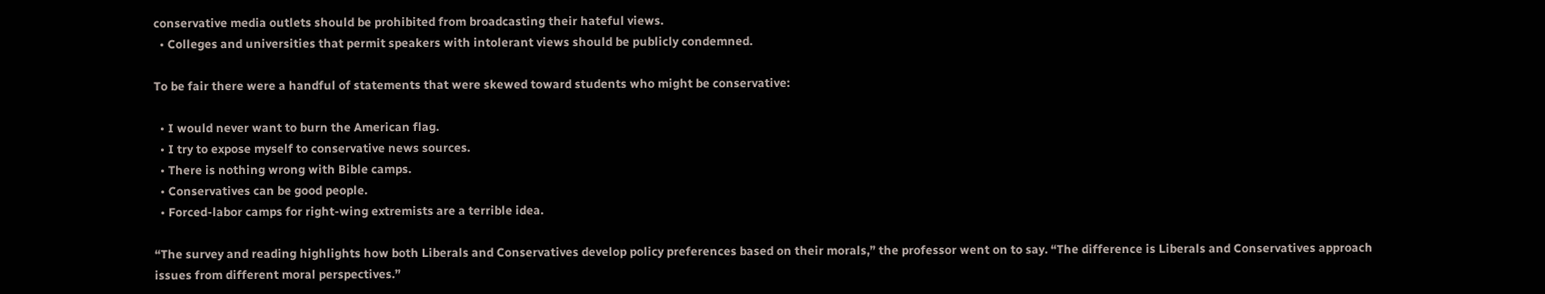conservative media outlets should be prohibited from broadcasting their hateful views.
  • Colleges and universities that permit speakers with intolerant views should be publicly condemned.

To be fair there were a handful of statements that were skewed toward students who might be conservative:

  • I would never want to burn the American flag.
  • I try to expose myself to conservative news sources.
  • There is nothing wrong with Bible camps.
  • Conservatives can be good people.
  • Forced-labor camps for right-wing extremists are a terrible idea.

“The survey and reading highlights how both Liberals and Conservatives develop policy preferences based on their morals,” the professor went on to say. “The difference is Liberals and Conservatives approach issues from different moral perspectives.”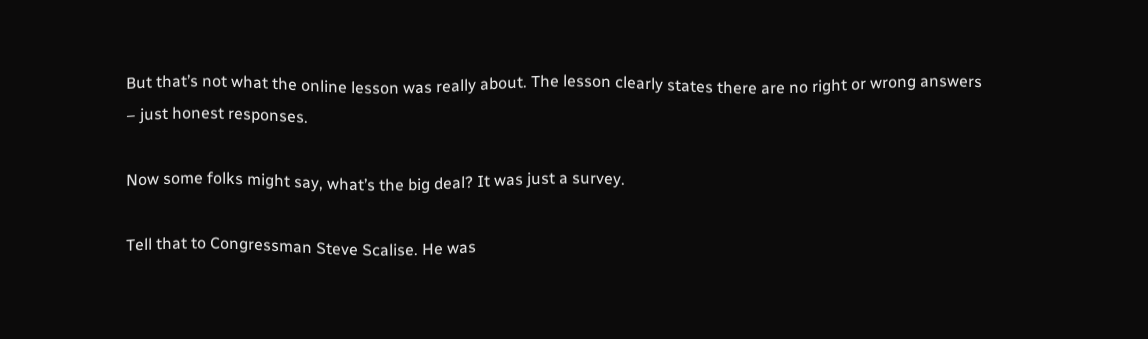But that’s not what the online lesson was really about. The lesson clearly states there are no right or wrong answers – just honest responses.

Now some folks might say, what’s the big deal? It was just a survey.

Tell that to Congressman Steve Scalise. He was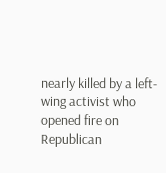nearly killed by a left-wing activist who opened fire on Republican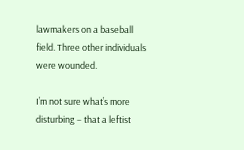lawmakers on a baseball field. Three other individuals were wounded.

I’m not sure what’s more disturbing – that a leftist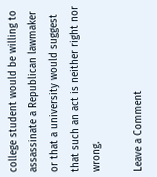college student would be willing to assassinate a Republican lawmaker or that a university would suggest that such an act is neither right nor wrong.

Leave a Comment